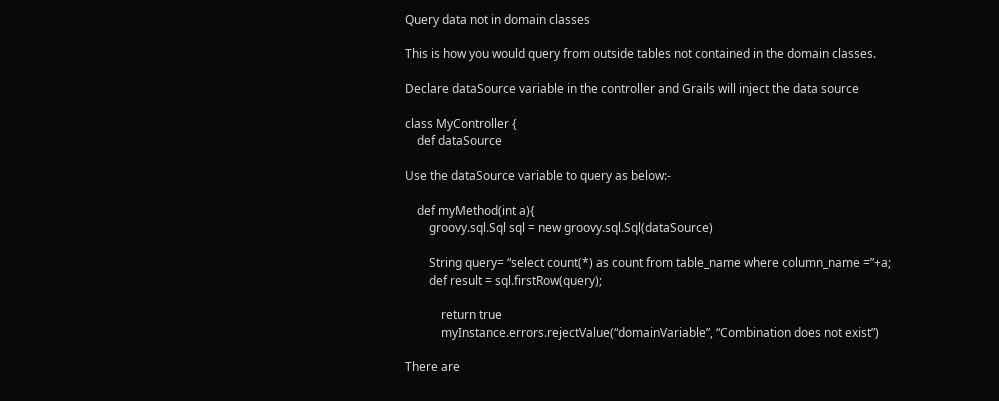Query data not in domain classes

This is how you would query from outside tables not contained in the domain classes.

Declare dataSource variable in the controller and Grails will inject the data source

class MyController {
    def dataSource

Use the dataSource variable to query as below:-

    def myMethod(int a){
        groovy.sql.Sql sql = new groovy.sql.Sql(dataSource)

        String query= “select count(*) as count from table_name where column_name =”+a;
        def result = sql.firstRow(query);

            return true
            myInstance.errors.rejectValue(“domainVariable”, “Combination does not exist”)

There are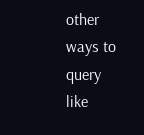other ways to query like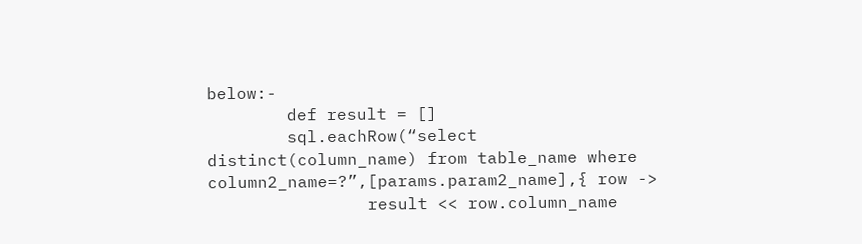below:-
        def result = []
        sql.eachRow(“select distinct(column_name) from table_name where column2_name=?”,[params.param2_name],{ row ->
                result << row.column_name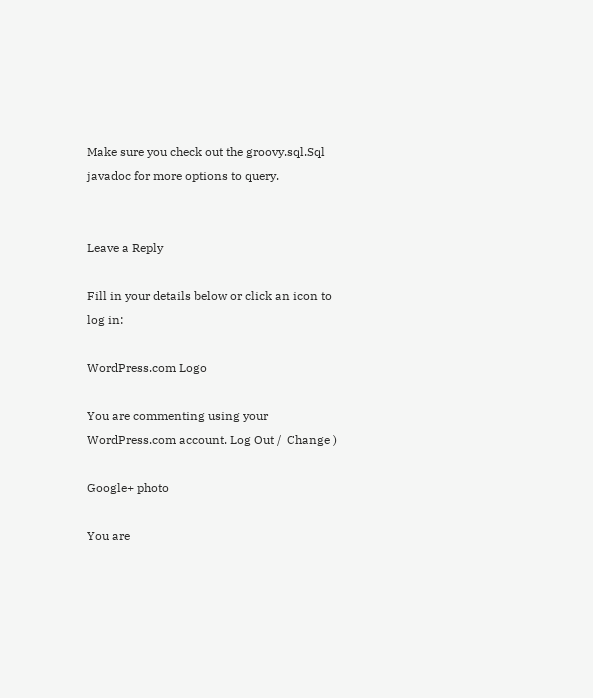Make sure you check out the groovy.sql.Sql javadoc for more options to query.


Leave a Reply

Fill in your details below or click an icon to log in:

WordPress.com Logo

You are commenting using your WordPress.com account. Log Out /  Change )

Google+ photo

You are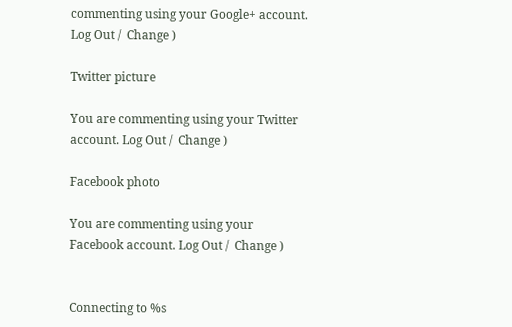commenting using your Google+ account. Log Out /  Change )

Twitter picture

You are commenting using your Twitter account. Log Out /  Change )

Facebook photo

You are commenting using your Facebook account. Log Out /  Change )


Connecting to %s